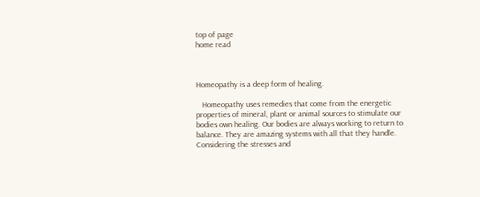top of page
home read



Homeopathy is a deep form of healing.

   Homeopathy uses remedies that come from the energetic properties of mineral, plant or animal sources to stimulate our bodies own healing. Our bodies are always working to return to balance. They are amazing systems with all that they handle. Considering the stresses and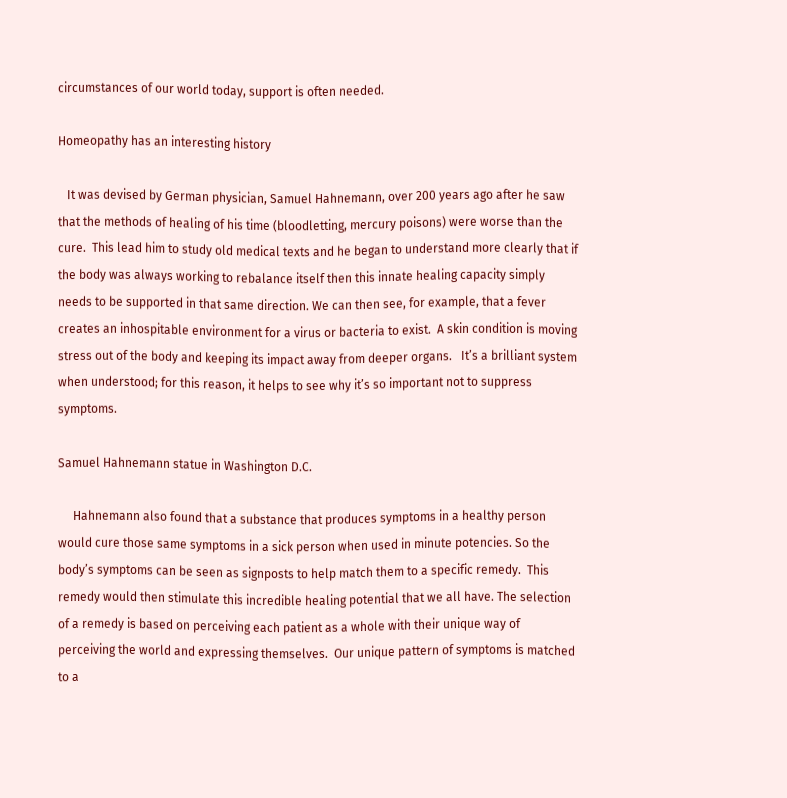circumstances of our world today, support is often needed.

Homeopathy has an interesting history

   It was devised by German physician, Samuel Hahnemann, over 200 years ago after he saw that the methods of healing of his time (bloodletting, mercury poisons) were worse than the cure.  This lead him to study old medical texts and he began to understand more clearly that if the body was always working to rebalance itself then this innate healing capacity simply needs to be supported in that same direction. We can then see, for example, that a fever creates an inhospitable environment for a virus or bacteria to exist.  A skin condition is moving stress out of the body and keeping its impact away from deeper organs.   It’s a brilliant system when understood; for this reason, it helps to see why it’s so important not to suppress symptoms.

Samuel Hahnemann statue in Washington D.C.

     Hahnemann also found that a substance that produces symptoms in a healthy person would cure those same symptoms in a sick person when used in minute potencies. So the body’s symptoms can be seen as signposts to help match them to a specific remedy.  This remedy would then stimulate this incredible healing potential that we all have. The selection of a remedy is based on perceiving each patient as a whole with their unique way of perceiving the world and expressing themselves.  Our unique pattern of symptoms is matched to a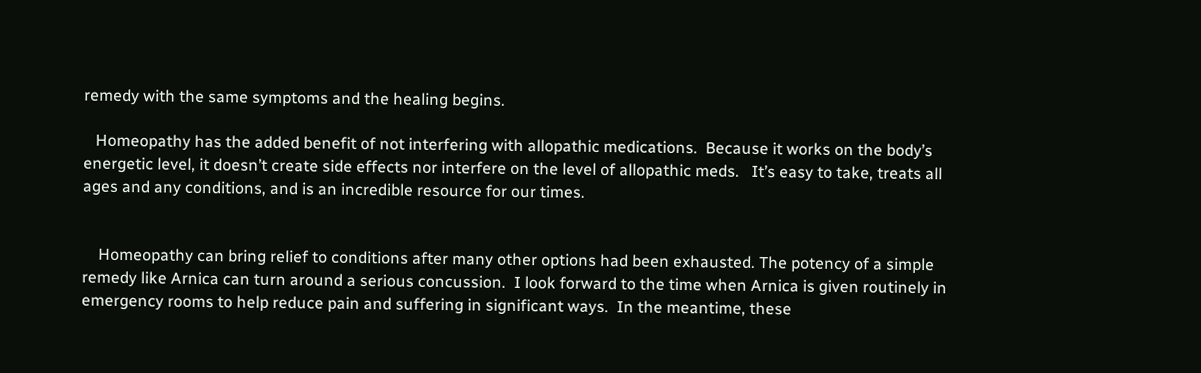remedy with the same symptoms and the healing begins.

   Homeopathy has the added benefit of not interfering with allopathic medications.  Because it works on the body’s energetic level, it doesn’t create side effects nor interfere on the level of allopathic meds.   It’s easy to take, treats all ages and any conditions, and is an incredible resource for our times.


    Homeopathy can bring relief to conditions after many other options had been exhausted. The potency of a simple remedy like Arnica can turn around a serious concussion.  I look forward to the time when Arnica is given routinely in emergency rooms to help reduce pain and suffering in significant ways.  In the meantime, these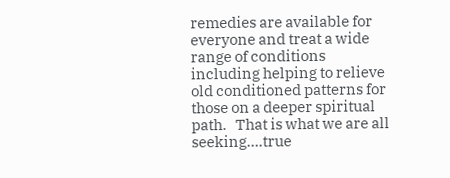remedies are available for everyone and treat a wide range of conditions including helping to relieve old conditioned patterns for those on a deeper spiritual path.   That is what we are all seeking….true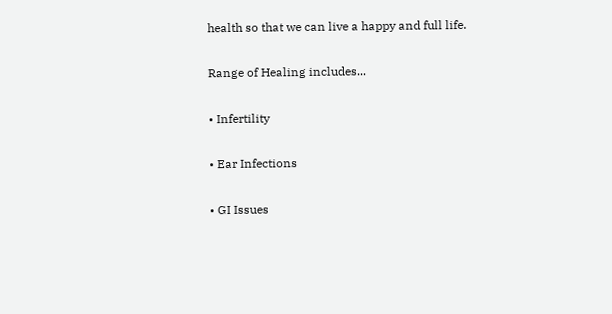health so that we can live a happy and full life.

Range of Healing includes...

• Infertility

• Ear Infections

• GI Issues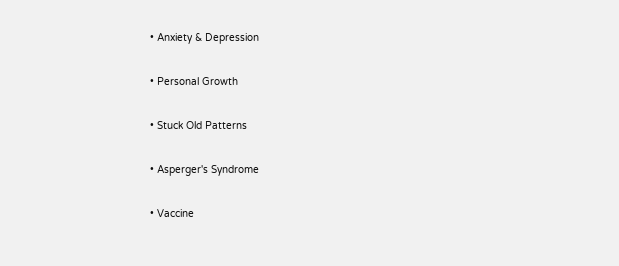• Anxiety & Depression

• Personal Growth

• Stuck Old Patterns

• Asperger's Syndrome

• Vaccine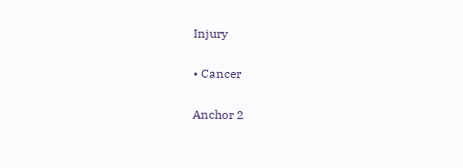Injury

• Cancer

Anchor 2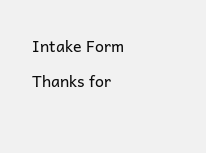Intake Form

Thanks for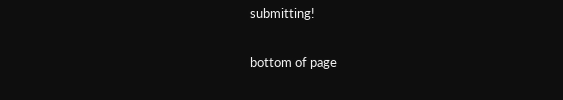submitting!

bottom of page